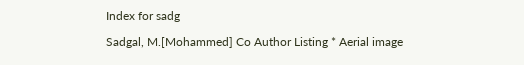Index for sadg

Sadgal, M.[Mohammed] Co Author Listing * Aerial image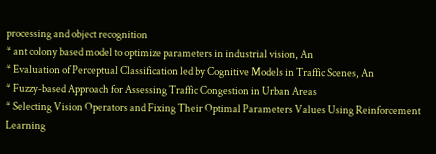processing and object recognition
* ant colony based model to optimize parameters in industrial vision, An
* Evaluation of Perceptual Classification led by Cognitive Models in Traffic Scenes, An
* Fuzzy-based Approach for Assessing Traffic Congestion in Urban Areas
* Selecting Vision Operators and Fixing Their Optimal Parameters Values Using Reinforcement Learning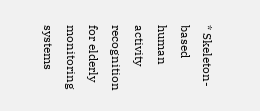* Skeleton-based human activity recognition for elderly monitoring systems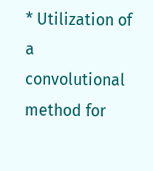* Utilization of a convolutional method for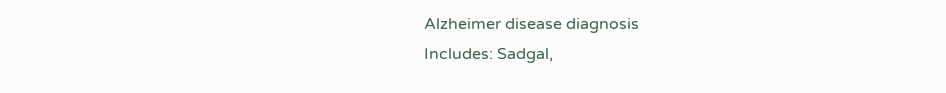Alzheimer disease diagnosis
Includes: Sadgal,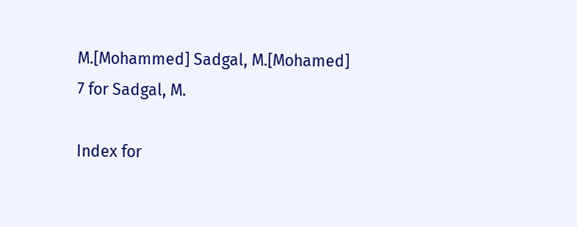M.[Mohammed] Sadgal, M.[Mohamed]
7 for Sadgal, M.

Index for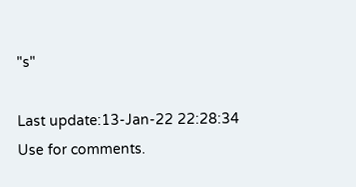"s"

Last update:13-Jan-22 22:28:34
Use for comments.